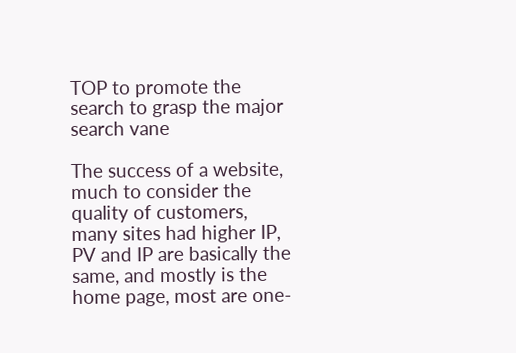TOP to promote the search to grasp the major search vane

The success of a website, much to consider the quality of customers, many sites had higher IP, PV and IP are basically the same, and mostly is the home page, most are one-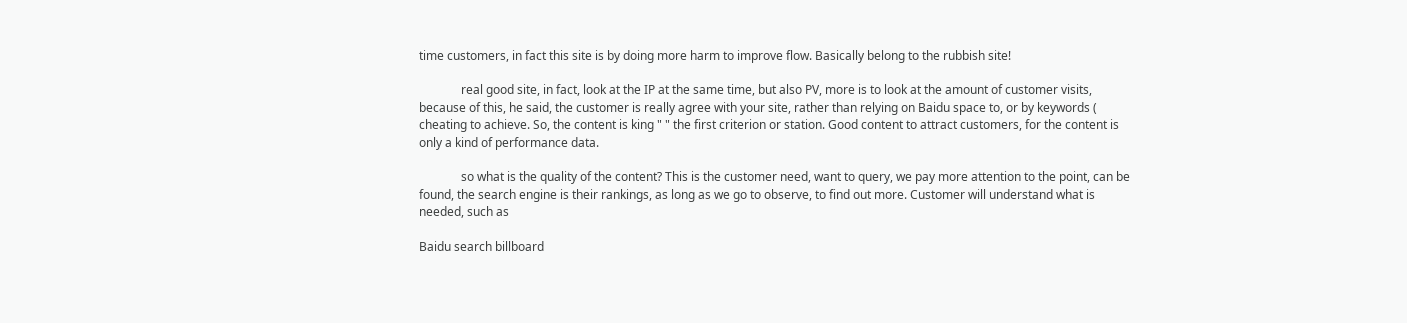time customers, in fact this site is by doing more harm to improve flow. Basically belong to the rubbish site!

              real good site, in fact, look at the IP at the same time, but also PV, more is to look at the amount of customer visits, because of this, he said, the customer is really agree with your site, rather than relying on Baidu space to, or by keywords ( cheating to achieve. So, the content is king " " the first criterion or station. Good content to attract customers, for the content is only a kind of performance data.

              so what is the quality of the content? This is the customer need, want to query, we pay more attention to the point, can be found, the search engine is their rankings, as long as we go to observe, to find out more. Customer will understand what is needed, such as

Baidu search billboard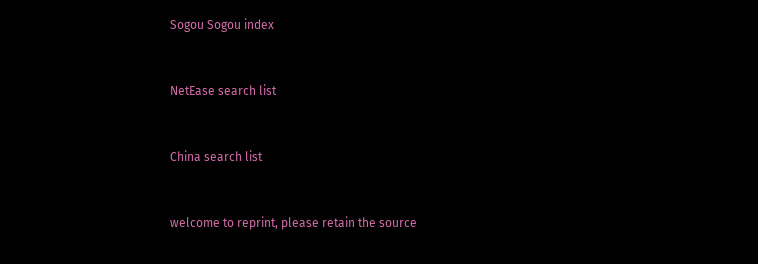Sogou Sogou index


NetEase search list


China search list


welcome to reprint, please retain the source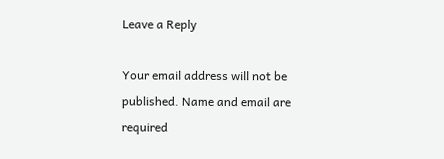Leave a Reply

Your email address will not be published. Name and email are required